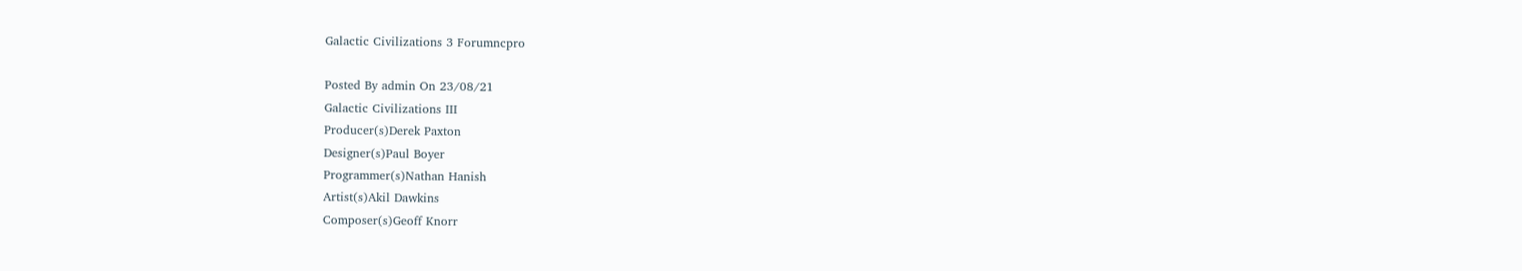Galactic Civilizations 3 Forumncpro

Posted By admin On 23/08/21
Galactic Civilizations III
Producer(s)Derek Paxton
Designer(s)Paul Boyer
Programmer(s)Nathan Hanish
Artist(s)Akil Dawkins
Composer(s)Geoff Knorr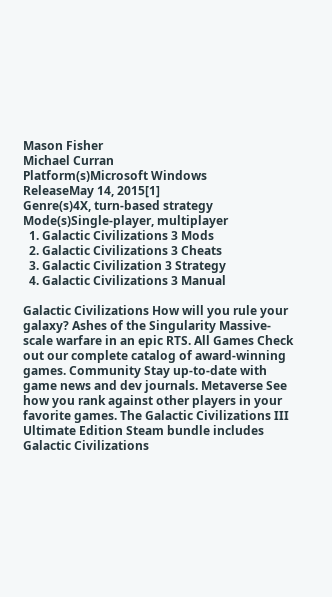Mason Fisher
Michael Curran
Platform(s)Microsoft Windows
ReleaseMay 14, 2015[1]
Genre(s)4X, turn-based strategy
Mode(s)Single-player, multiplayer
  1. Galactic Civilizations 3 Mods
  2. Galactic Civilizations 3 Cheats
  3. Galactic Civilization 3 Strategy
  4. Galactic Civilizations 3 Manual

Galactic Civilizations How will you rule your galaxy? Ashes of the Singularity Massive-scale warfare in an epic RTS. All Games Check out our complete catalog of award-winning games. Community Stay up-to-date with game news and dev journals. Metaverse See how you rank against other players in your favorite games. The Galactic Civilizations III Ultimate Edition Steam bundle includes Galactic Civilizations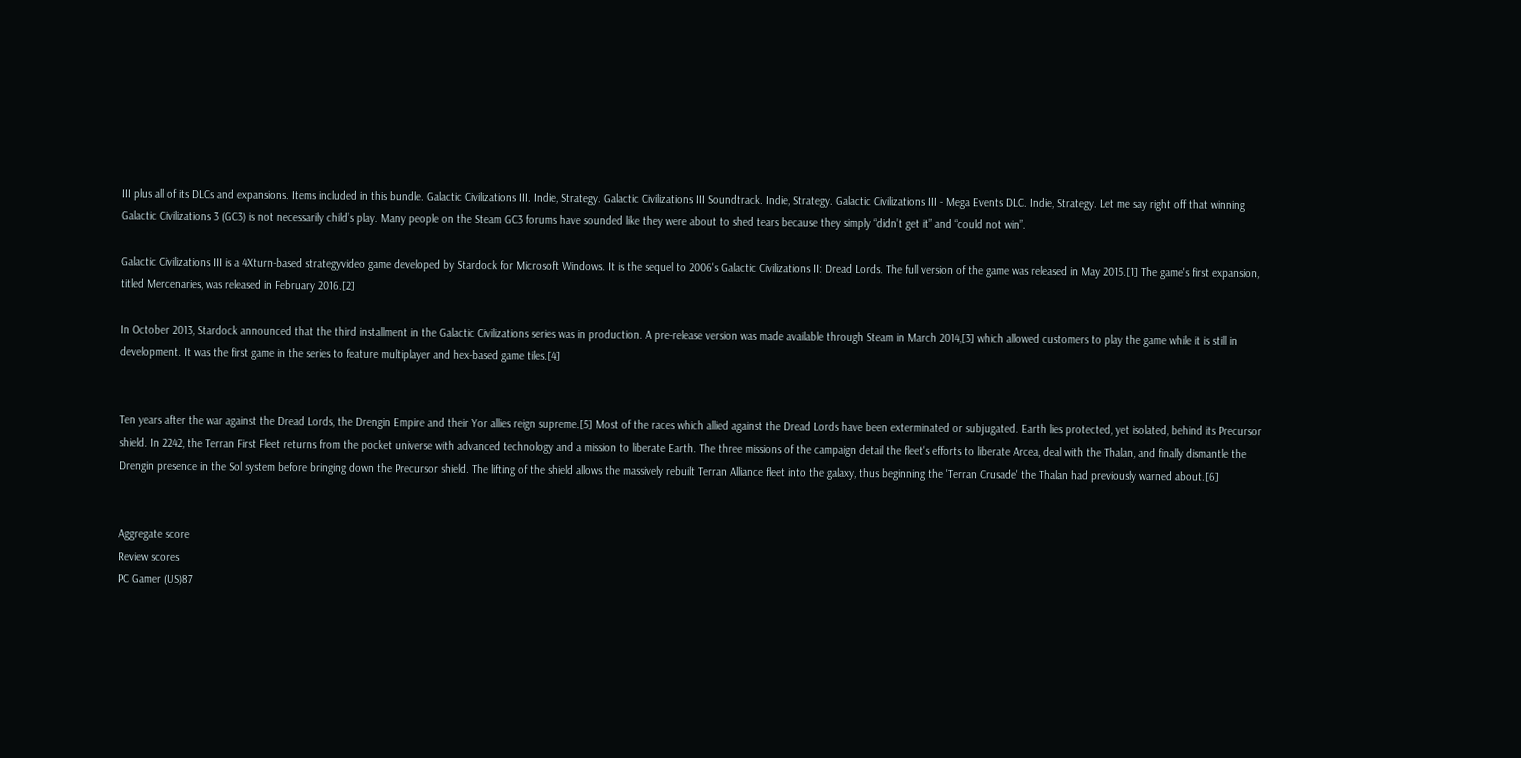III plus all of its DLCs and expansions. Items included in this bundle. Galactic Civilizations III. Indie, Strategy. Galactic Civilizations III Soundtrack. Indie, Strategy. Galactic Civilizations III - Mega Events DLC. Indie, Strategy. Let me say right off that winning Galactic Civilizations 3 (GC3) is not necessarily child’s play. Many people on the Steam GC3 forums have sounded like they were about to shed tears because they simply “didn’t get it” and “could not win”.

Galactic Civilizations III is a 4Xturn-based strategyvideo game developed by Stardock for Microsoft Windows. It is the sequel to 2006's Galactic Civilizations II: Dread Lords. The full version of the game was released in May 2015.[1] The game's first expansion, titled Mercenaries, was released in February 2016.[2]

In October 2013, Stardock announced that the third installment in the Galactic Civilizations series was in production. A pre-release version was made available through Steam in March 2014,[3] which allowed customers to play the game while it is still in development. It was the first game in the series to feature multiplayer and hex-based game tiles.[4]


Ten years after the war against the Dread Lords, the Drengin Empire and their Yor allies reign supreme.[5] Most of the races which allied against the Dread Lords have been exterminated or subjugated. Earth lies protected, yet isolated, behind its Precursor shield. In 2242, the Terran First Fleet returns from the pocket universe with advanced technology and a mission to liberate Earth. The three missions of the campaign detail the fleet's efforts to liberate Arcea, deal with the Thalan, and finally dismantle the Drengin presence in the Sol system before bringing down the Precursor shield. The lifting of the shield allows the massively rebuilt Terran Alliance fleet into the galaxy, thus beginning the 'Terran Crusade' the Thalan had previously warned about.[6]


Aggregate score
Review scores
PC Gamer (US)87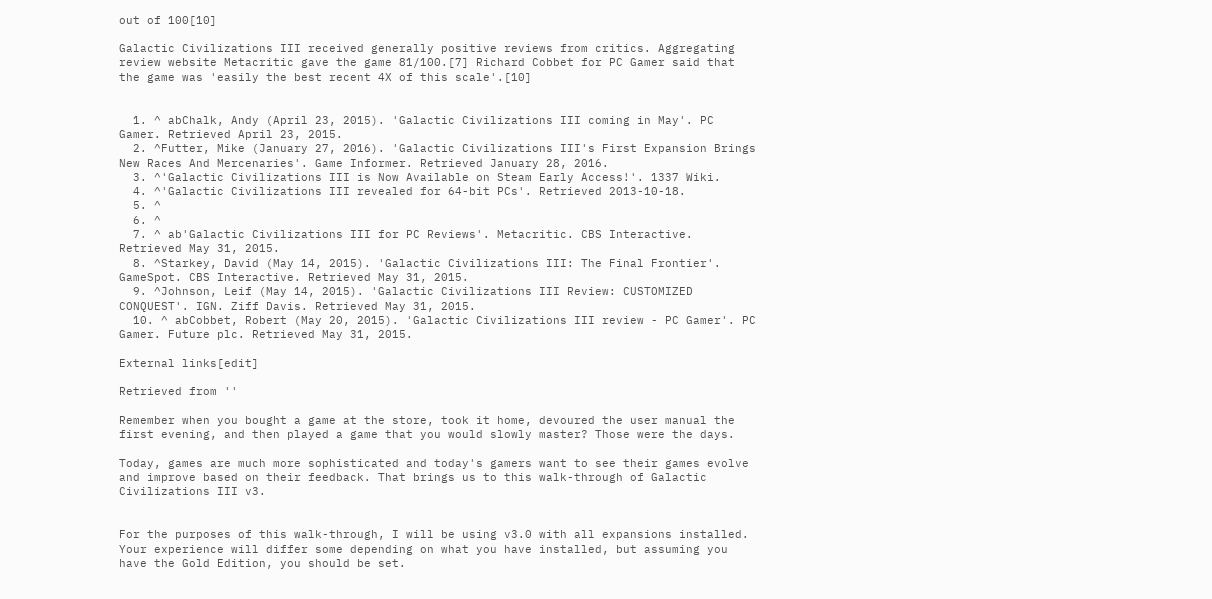out of 100[10]

Galactic Civilizations III received generally positive reviews from critics. Aggregating review website Metacritic gave the game 81/100.[7] Richard Cobbet for PC Gamer said that the game was 'easily the best recent 4X of this scale'.[10]


  1. ^ abChalk, Andy (April 23, 2015). 'Galactic Civilizations III coming in May'. PC Gamer. Retrieved April 23, 2015.
  2. ^Futter, Mike (January 27, 2016). 'Galactic Civilizations III's First Expansion Brings New Races And Mercenaries'. Game Informer. Retrieved January 28, 2016.
  3. ^'Galactic Civilizations III is Now Available on Steam Early Access!'. 1337 Wiki.
  4. ^'Galactic Civilizations III revealed for 64-bit PCs'. Retrieved 2013-10-18.
  5. ^
  6. ^
  7. ^ ab'Galactic Civilizations III for PC Reviews'. Metacritic. CBS Interactive. Retrieved May 31, 2015.
  8. ^Starkey, David (May 14, 2015). 'Galactic Civilizations III: The Final Frontier'. GameSpot. CBS Interactive. Retrieved May 31, 2015.
  9. ^Johnson, Leif (May 14, 2015). 'Galactic Civilizations III Review: CUSTOMIZED CONQUEST'. IGN. Ziff Davis. Retrieved May 31, 2015.
  10. ^ abCobbet, Robert (May 20, 2015). 'Galactic Civilizations III review - PC Gamer'. PC Gamer. Future plc. Retrieved May 31, 2015.

External links[edit]

Retrieved from ''

Remember when you bought a game at the store, took it home, devoured the user manual the first evening, and then played a game that you would slowly master? Those were the days.

Today, games are much more sophisticated and today's gamers want to see their games evolve and improve based on their feedback. That brings us to this walk-through of Galactic Civilizations III v3.


For the purposes of this walk-through, I will be using v3.0 with all expansions installed. Your experience will differ some depending on what you have installed, but assuming you have the Gold Edition, you should be set.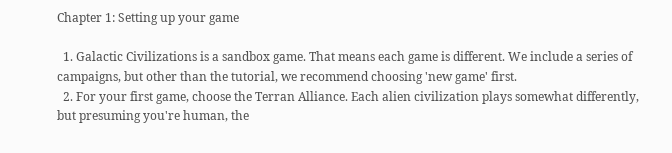Chapter 1: Setting up your game

  1. Galactic Civilizations is a sandbox game. That means each game is different. We include a series of campaigns, but other than the tutorial, we recommend choosing 'new game' first.
  2. For your first game, choose the Terran Alliance. Each alien civilization plays somewhat differently, but presuming you're human, the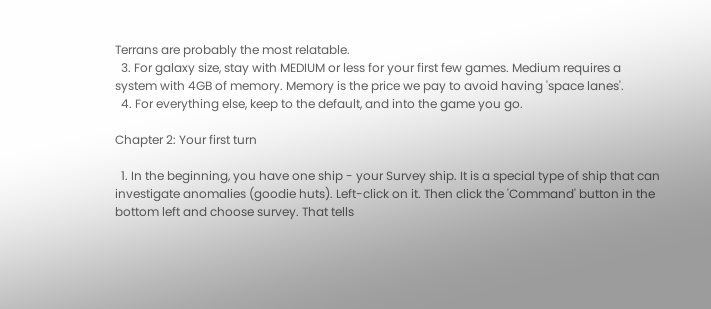Terrans are probably the most relatable.
  3. For galaxy size, stay with MEDIUM or less for your first few games. Medium requires a system with 4GB of memory. Memory is the price we pay to avoid having 'space lanes'.
  4. For everything else, keep to the default, and into the game you go.

Chapter 2: Your first turn

  1. In the beginning, you have one ship - your Survey ship. It is a special type of ship that can investigate anomalies (goodie huts). Left-click on it. Then click the 'Command' button in the bottom left and choose survey. That tells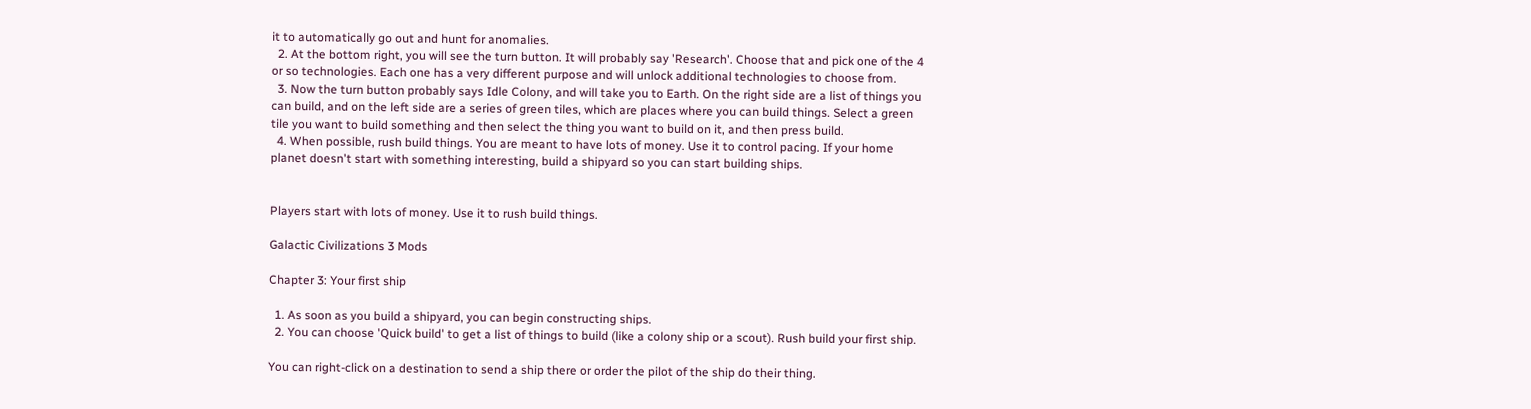it to automatically go out and hunt for anomalies.
  2. At the bottom right, you will see the turn button. It will probably say 'Research'. Choose that and pick one of the 4 or so technologies. Each one has a very different purpose and will unlock additional technologies to choose from.
  3. Now the turn button probably says Idle Colony, and will take you to Earth. On the right side are a list of things you can build, and on the left side are a series of green tiles, which are places where you can build things. Select a green tile you want to build something and then select the thing you want to build on it, and then press build.
  4. When possible, rush build things. You are meant to have lots of money. Use it to control pacing. If your home planet doesn't start with something interesting, build a shipyard so you can start building ships.


Players start with lots of money. Use it to rush build things.

Galactic Civilizations 3 Mods

Chapter 3: Your first ship

  1. As soon as you build a shipyard, you can begin constructing ships.
  2. You can choose 'Quick build' to get a list of things to build (like a colony ship or a scout). Rush build your first ship.

You can right-click on a destination to send a ship there or order the pilot of the ship do their thing.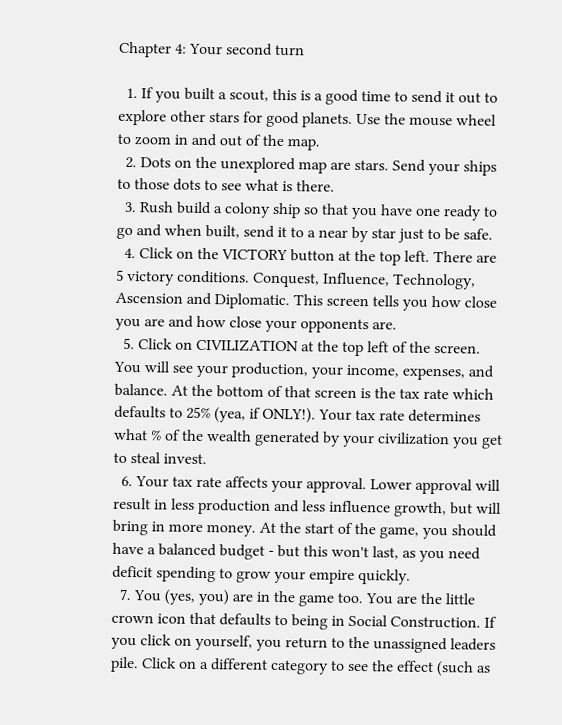Chapter 4: Your second turn

  1. If you built a scout, this is a good time to send it out to explore other stars for good planets. Use the mouse wheel to zoom in and out of the map.
  2. Dots on the unexplored map are stars. Send your ships to those dots to see what is there.
  3. Rush build a colony ship so that you have one ready to go and when built, send it to a near by star just to be safe.
  4. Click on the VICTORY button at the top left. There are 5 victory conditions. Conquest, Influence, Technology, Ascension and Diplomatic. This screen tells you how close you are and how close your opponents are.
  5. Click on CIVILIZATION at the top left of the screen. You will see your production, your income, expenses, and balance. At the bottom of that screen is the tax rate which defaults to 25% (yea, if ONLY!). Your tax rate determines what % of the wealth generated by your civilization you get to steal invest.
  6. Your tax rate affects your approval. Lower approval will result in less production and less influence growth, but will bring in more money. At the start of the game, you should have a balanced budget - but this won't last, as you need deficit spending to grow your empire quickly.
  7. You (yes, you) are in the game too. You are the little crown icon that defaults to being in Social Construction. If you click on yourself, you return to the unassigned leaders pile. Click on a different category to see the effect (such as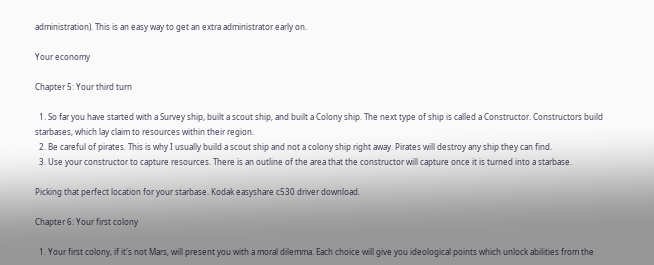administration). This is an easy way to get an extra administrator early on.

Your economy

Chapter 5: Your third turn

  1. So far you have started with a Survey ship, built a scout ship, and built a Colony ship. The next type of ship is called a Constructor. Constructors build starbases, which lay claim to resources within their region.
  2. Be careful of pirates. This is why I usually build a scout ship and not a colony ship right away. Pirates will destroy any ship they can find.
  3. Use your constructor to capture resources. There is an outline of the area that the constructor will capture once it is turned into a starbase.

Picking that perfect location for your starbase. Kodak easyshare c530 driver download.

Chapter 6: Your first colony

  1. Your first colony, if it's not Mars, will present you with a moral dilemma. Each choice will give you ideological points which unlock abilities from the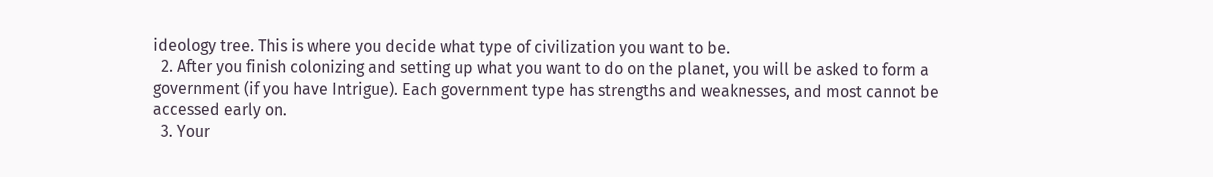ideology tree. This is where you decide what type of civilization you want to be.
  2. After you finish colonizing and setting up what you want to do on the planet, you will be asked to form a government (if you have Intrigue). Each government type has strengths and weaknesses, and most cannot be accessed early on.
  3. Your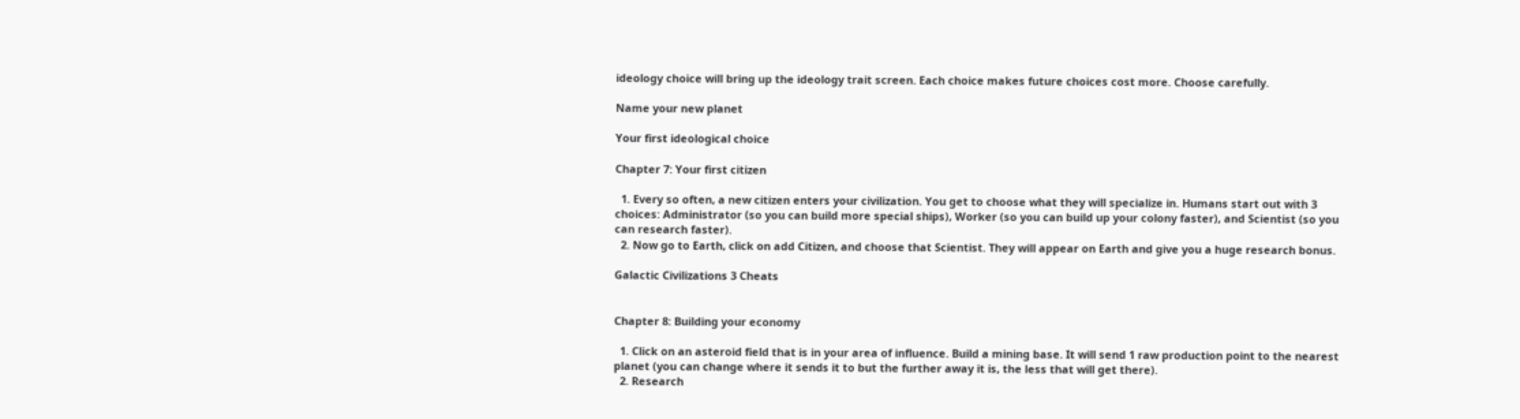ideology choice will bring up the ideology trait screen. Each choice makes future choices cost more. Choose carefully.

Name your new planet

Your first ideological choice

Chapter 7: Your first citizen

  1. Every so often, a new citizen enters your civilization. You get to choose what they will specialize in. Humans start out with 3 choices: Administrator (so you can build more special ships), Worker (so you can build up your colony faster), and Scientist (so you can research faster).
  2. Now go to Earth, click on add Citizen, and choose that Scientist. They will appear on Earth and give you a huge research bonus.

Galactic Civilizations 3 Cheats


Chapter 8: Building your economy

  1. Click on an asteroid field that is in your area of influence. Build a mining base. It will send 1 raw production point to the nearest planet (you can change where it sends it to but the further away it is, the less that will get there).
  2. Research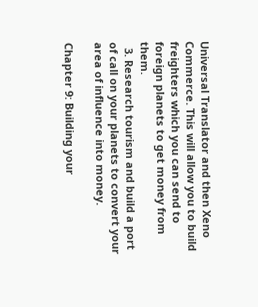Universal Translator and then Xeno Commerce. This will allow you to build freighters which you can send to foreign planets to get money from them.
  3. Research tourism and build a port of call on your planets to convert your area of influence into money.

Chapter 9: Building your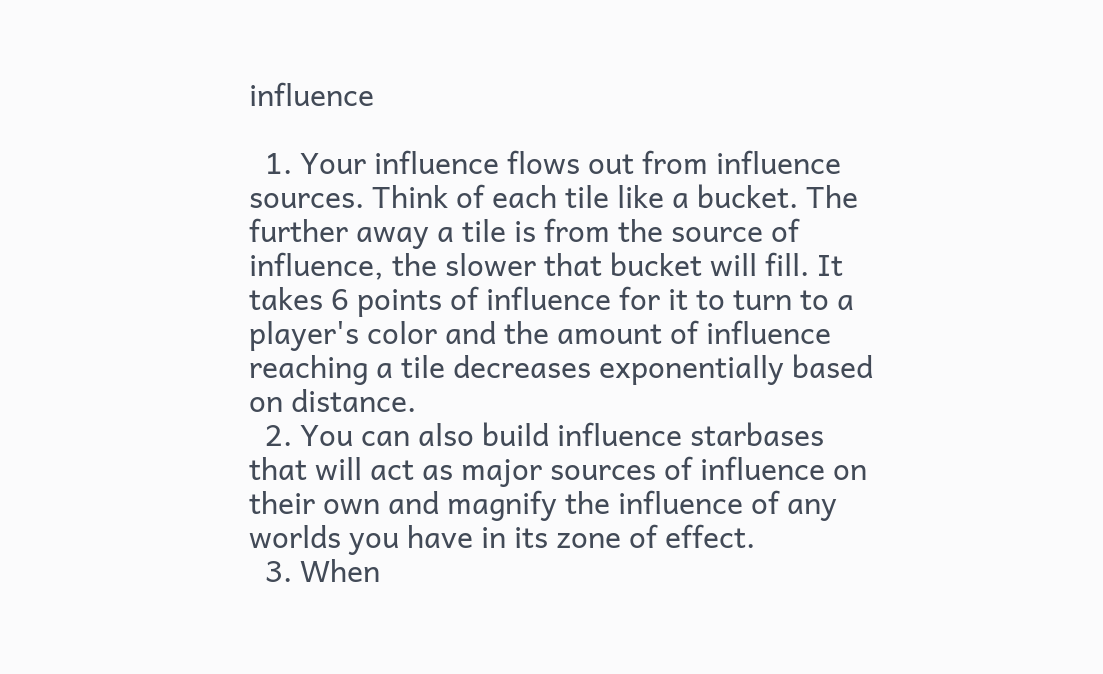influence

  1. Your influence flows out from influence sources. Think of each tile like a bucket. The further away a tile is from the source of influence, the slower that bucket will fill. It takes 6 points of influence for it to turn to a player's color and the amount of influence reaching a tile decreases exponentially based on distance.
  2. You can also build influence starbases that will act as major sources of influence on their own and magnify the influence of any worlds you have in its zone of effect.
  3. When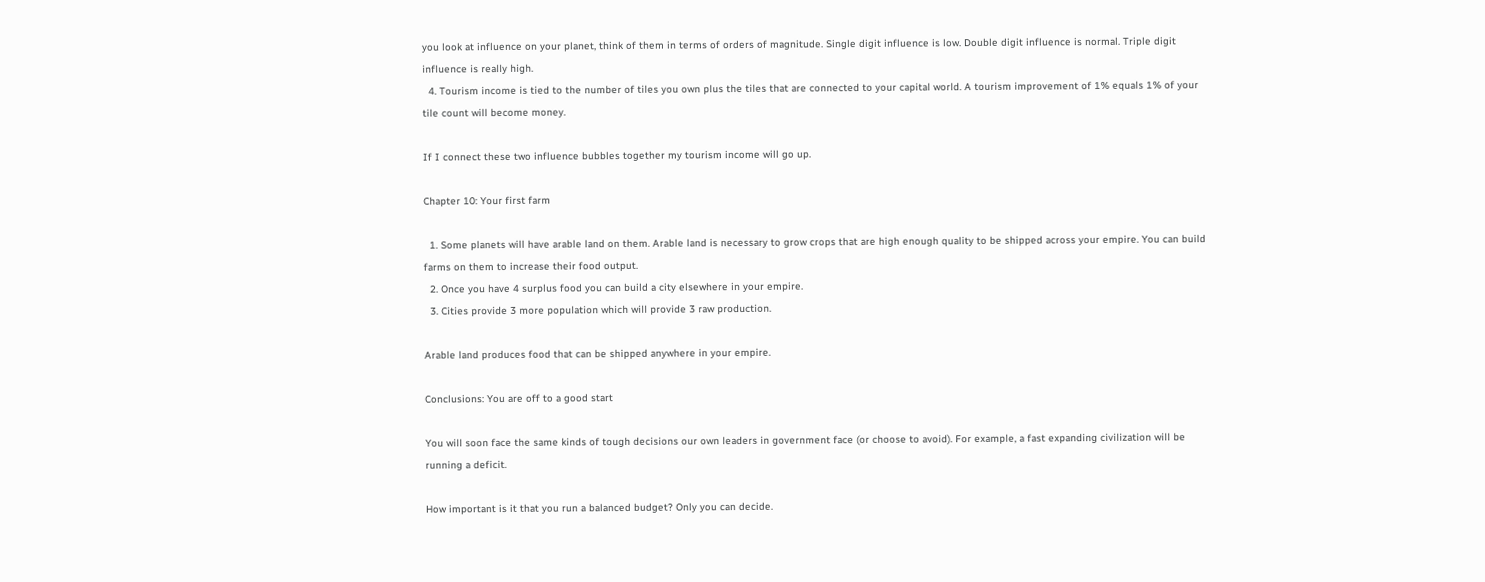you look at influence on your planet, think of them in terms of orders of magnitude. Single digit influence is low. Double digit influence is normal. Triple digit influence is really high.
  4. Tourism income is tied to the number of tiles you own plus the tiles that are connected to your capital world. A tourism improvement of 1% equals 1% of your tile count will become money.

If I connect these two influence bubbles together my tourism income will go up.

Chapter 10: Your first farm

  1. Some planets will have arable land on them. Arable land is necessary to grow crops that are high enough quality to be shipped across your empire. You can build farms on them to increase their food output.
  2. Once you have 4 surplus food you can build a city elsewhere in your empire.
  3. Cities provide 3 more population which will provide 3 raw production.

Arable land produces food that can be shipped anywhere in your empire.

Conclusions: You are off to a good start

You will soon face the same kinds of tough decisions our own leaders in government face (or choose to avoid). For example, a fast expanding civilization will be running a deficit.

How important is it that you run a balanced budget? Only you can decide.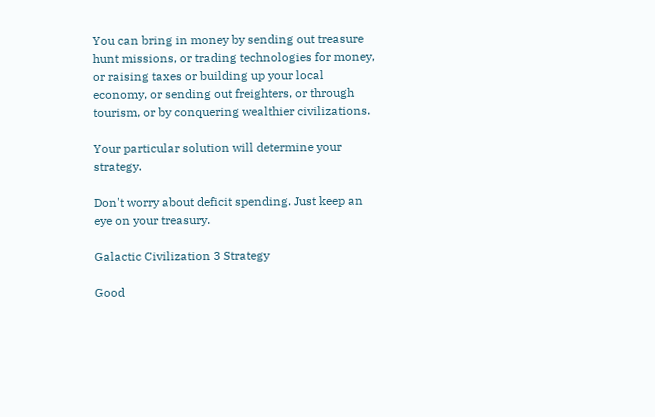You can bring in money by sending out treasure hunt missions, or trading technologies for money, or raising taxes or building up your local economy, or sending out freighters, or through tourism, or by conquering wealthier civilizations.

Your particular solution will determine your strategy.

Don't worry about deficit spending. Just keep an eye on your treasury.

Galactic Civilization 3 Strategy

Good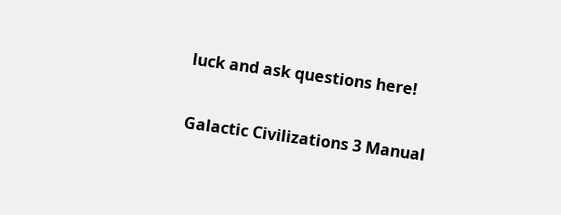luck and ask questions here!

Galactic Civilizations 3 Manual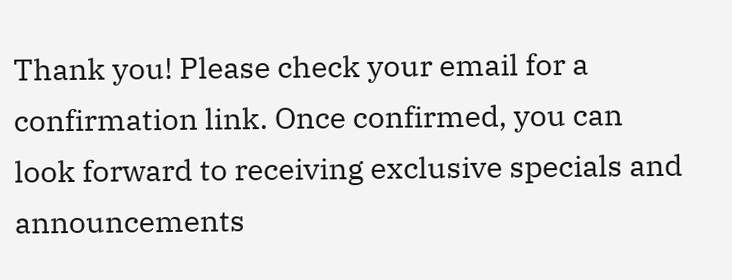Thank you! Please check your email for a confirmation link. Once confirmed, you can look forward to receiving exclusive specials and announcements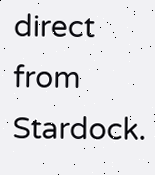direct from Stardock.